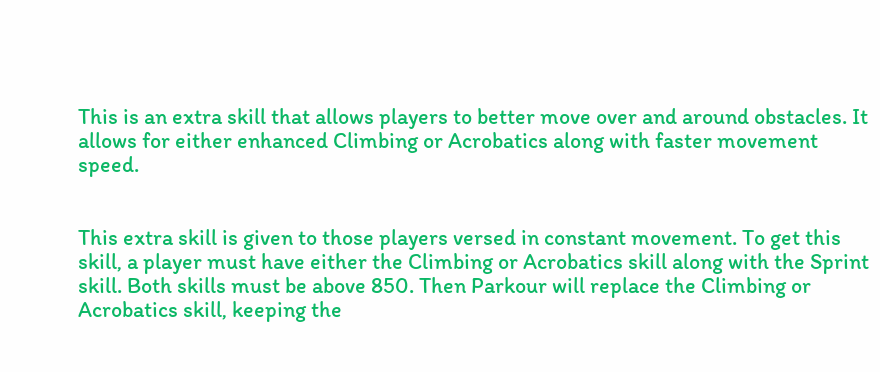This is an extra skill that allows players to better move over and around obstacles. It allows for either enhanced Climbing or Acrobatics along with faster movement speed.


This extra skill is given to those players versed in constant movement. To get this skill, a player must have either the Climbing or Acrobatics skill along with the Sprint skill. Both skills must be above 850. Then Parkour will replace the Climbing or Acrobatics skill, keeping the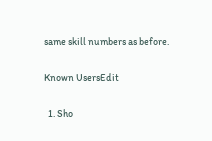same skill numbers as before.

Known UsersEdit

  1. Sho